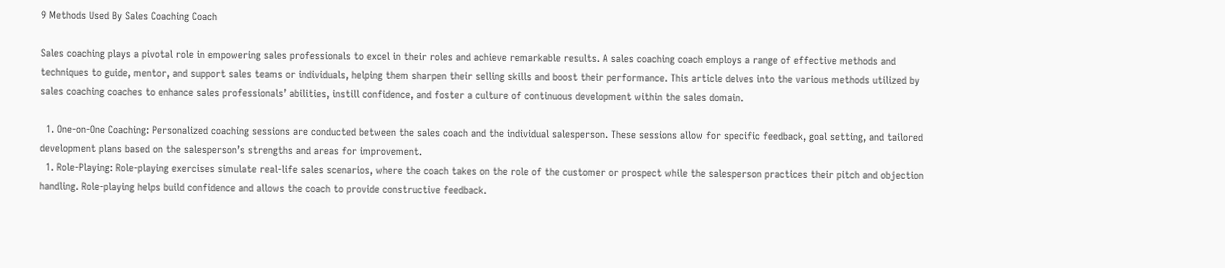9 Methods Used By Sales Coaching Coach

Sales coaching plays a pivotal role in empowering sales professionals to excel in their roles and achieve remarkable results. A sales coaching coach employs a range of effective methods and techniques to guide, mentor, and support sales teams or individuals, helping them sharpen their selling skills and boost their performance. This article delves into the various methods utilized by sales coaching coaches to enhance sales professionals’ abilities, instill confidence, and foster a culture of continuous development within the sales domain.

  1. One-on-One Coaching: Personalized coaching sessions are conducted between the sales coach and the individual salesperson. These sessions allow for specific feedback, goal setting, and tailored development plans based on the salesperson’s strengths and areas for improvement.
  1. Role-Playing: Role-playing exercises simulate real-life sales scenarios, where the coach takes on the role of the customer or prospect while the salesperson practices their pitch and objection handling. Role-playing helps build confidence and allows the coach to provide constructive feedback.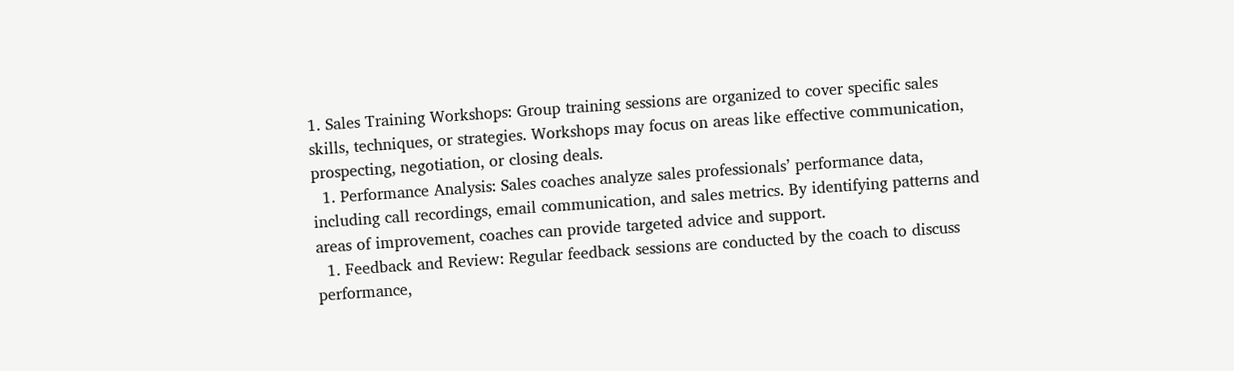1. Sales Training Workshops: Group training sessions are organized to cover specific sales skills, techniques, or strategies. Workshops may focus on areas like effective communication, prospecting, negotiation, or closing deals.
  1. Performance Analysis: Sales coaches analyze sales professionals’ performance data, including call recordings, email communication, and sales metrics. By identifying patterns and areas of improvement, coaches can provide targeted advice and support.
  1. Feedback and Review: Regular feedback sessions are conducted by the coach to discuss performance,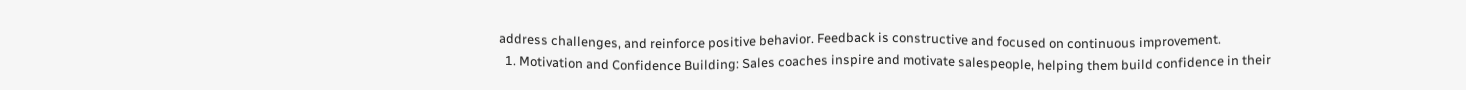address challenges, and reinforce positive behavior. Feedback is constructive and focused on continuous improvement.
  1. Motivation and Confidence Building: Sales coaches inspire and motivate salespeople, helping them build confidence in their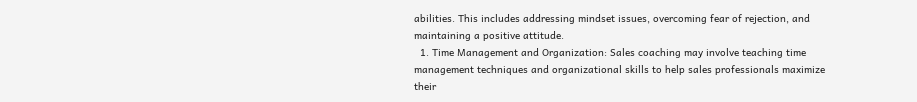abilities. This includes addressing mindset issues, overcoming fear of rejection, and maintaining a positive attitude.
  1. Time Management and Organization: Sales coaching may involve teaching time management techniques and organizational skills to help sales professionals maximize their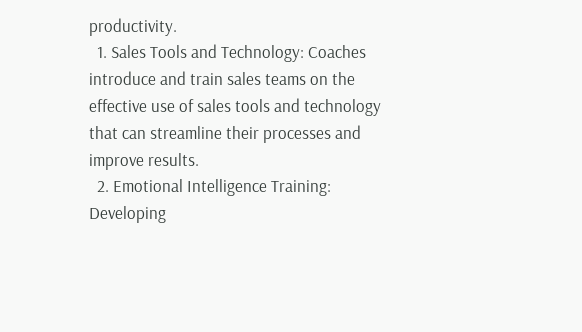productivity.
  1. Sales Tools and Technology: Coaches introduce and train sales teams on the effective use of sales tools and technology that can streamline their processes and improve results.
  2. Emotional Intelligence Training: Developing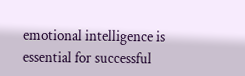emotional intelligence is essential for successful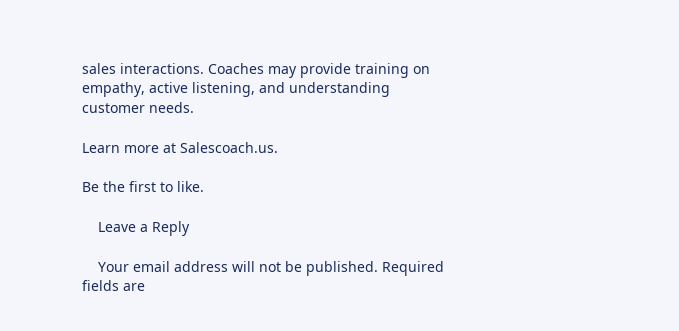sales interactions. Coaches may provide training on empathy, active listening, and understanding customer needs.

Learn more at Salescoach.us.

Be the first to like.

    Leave a Reply

    Your email address will not be published. Required fields are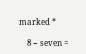marked *

    8 − seven =